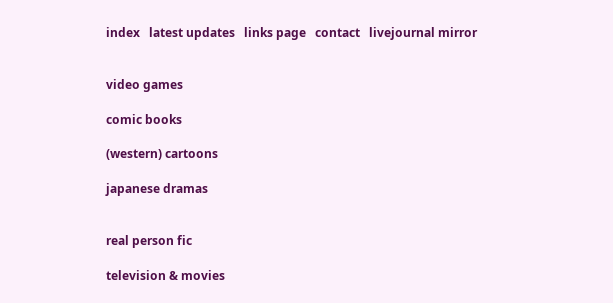index   latest updates   links page   contact   livejournal mirror


video games

comic books

(western) cartoons

japanese dramas


real person fic

television & movies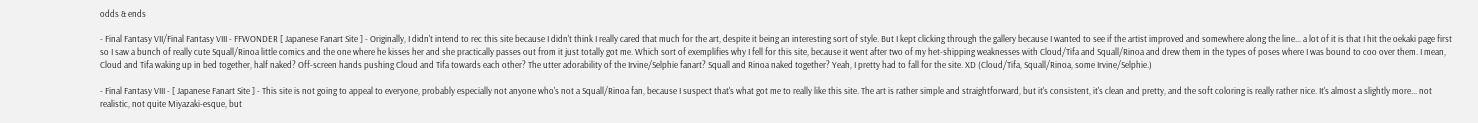odds & ends

- Final Fantasy VII/Final Fantasy VIII - FFWONDER [ Japanese Fanart Site ] - Originally, I didn't intend to rec this site because I didn't think I really cared that much for the art, despite it being an interesting sort of style. But I kept clicking through the gallery because I wanted to see if the artist improved and somewhere along the line... a lot of it is that I hit the oekaki page first so I saw a bunch of really cute Squall/Rinoa little comics and the one where he kisses her and she practically passes out from it just totally got me. Which sort of exemplifies why I fell for this site, because it went after two of my het-shipping weaknesses with Cloud/Tifa and Squall/Rinoa and drew them in the types of poses where I was bound to coo over them. I mean, Cloud and Tifa waking up in bed together, half naked? Off-screen hands pushing Cloud and Tifa towards each other? The utter adorability of the Irvine/Selphie fanart? Squall and Rinoa naked together? Yeah, I pretty had to fall for the site. XD (Cloud/Tifa, Squall/Rinoa, some Irvine/Selphie.)

- Final Fantasy VIII - [ Japanese Fanart Site ] - This site is not going to appeal to everyone, probably especially not anyone who's not a Squall/Rinoa fan, because I suspect that's what got me to really like this site. The art is rather simple and straightforward, but it's consistent, it's clean and pretty, and the soft coloring is really rather nice. It's almost a slightly more... not realistic, not quite Miyazaki-esque, but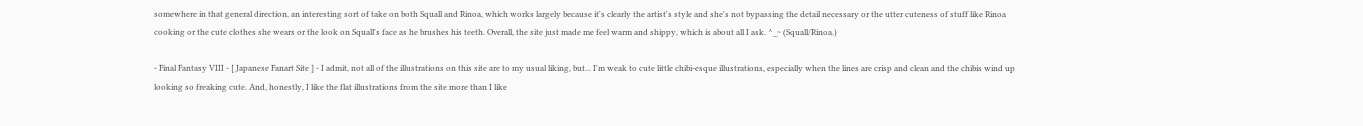somewhere in that general direction, an interesting sort of take on both Squall and Rinoa, which works largely because it's clearly the artist's style and she's not bypassing the detail necessary or the utter cuteness of stuff like Rinoa cooking or the cute clothes she wears or the look on Squall's face as he brushes his teeth. Overall, the site just made me feel warm and shippy, which is about all I ask. ^_~ (Squall/Rinoa.)

- Final Fantasy VIII - [ Japanese Fanart Site ] - I admit, not all of the illustrations on this site are to my usual liking, but... I'm weak to cute little chibi-esque illustrations, especially when the lines are crisp and clean and the chibis wind up looking so freaking cute. And, honestly, I like the flat illustrations from the site more than I like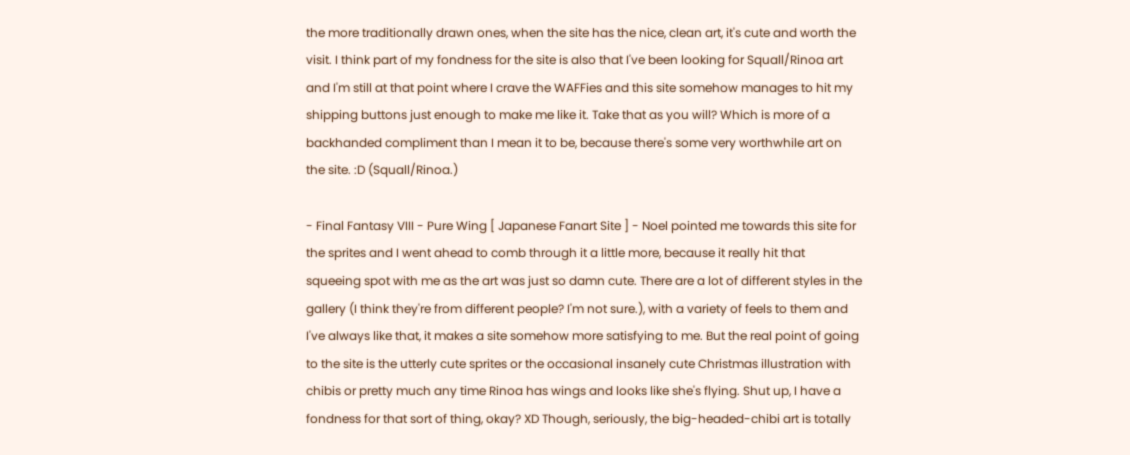the more traditionally drawn ones, when the site has the nice, clean art, it's cute and worth the visit. I think part of my fondness for the site is also that I've been looking for Squall/Rinoa art and I'm still at that point where I crave the WAFFies and this site somehow manages to hit my shipping buttons just enough to make me like it. Take that as you will? Which is more of a backhanded compliment than I mean it to be, because there's some very worthwhile art on the site. :D (Squall/Rinoa.)

- Final Fantasy VIII - Pure Wing [ Japanese Fanart Site ] - Noel pointed me towards this site for the sprites and I went ahead to comb through it a little more, because it really hit that squeeing spot with me as the art was just so damn cute. There are a lot of different styles in the gallery (I think they're from different people? I'm not sure.), with a variety of feels to them and I've always like that, it makes a site somehow more satisfying to me. But the real point of going to the site is the utterly cute sprites or the occasional insanely cute Christmas illustration with chibis or pretty much any time Rinoa has wings and looks like she's flying. Shut up, I have a fondness for that sort of thing, okay? XD Though, seriously, the big-headed-chibi art is totally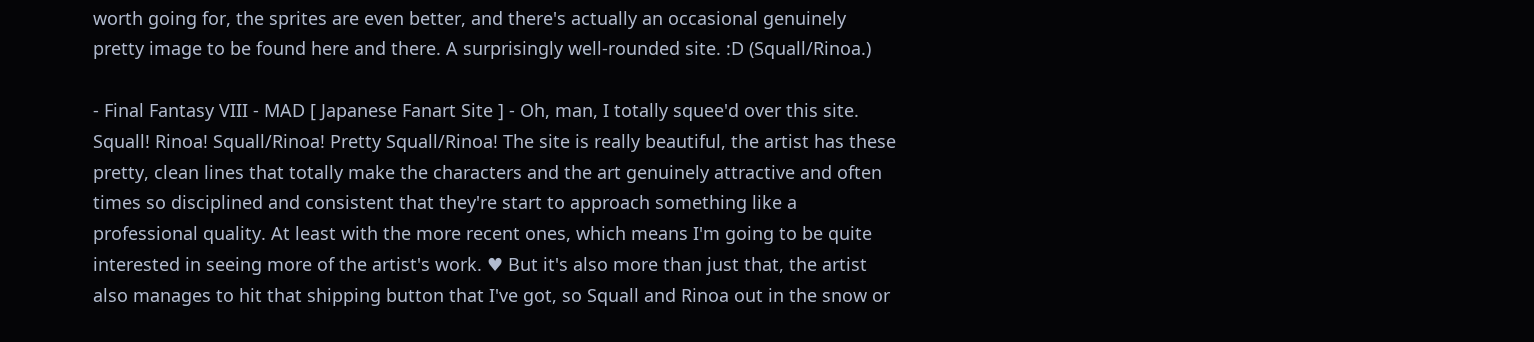worth going for, the sprites are even better, and there's actually an occasional genuinely pretty image to be found here and there. A surprisingly well-rounded site. :D (Squall/Rinoa.)

- Final Fantasy VIII - MAD [ Japanese Fanart Site ] - Oh, man, I totally squee'd over this site. Squall! Rinoa! Squall/Rinoa! Pretty Squall/Rinoa! The site is really beautiful, the artist has these pretty, clean lines that totally make the characters and the art genuinely attractive and often times so disciplined and consistent that they're start to approach something like a professional quality. At least with the more recent ones, which means I'm going to be quite interested in seeing more of the artist's work. ♥ But it's also more than just that, the artist also manages to hit that shipping button that I've got, so Squall and Rinoa out in the snow or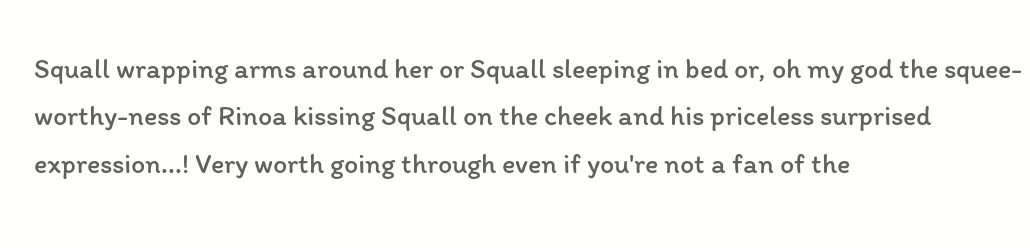Squall wrapping arms around her or Squall sleeping in bed or, oh my god the squee-worthy-ness of Rinoa kissing Squall on the cheek and his priceless surprised expression...! Very worth going through even if you're not a fan of the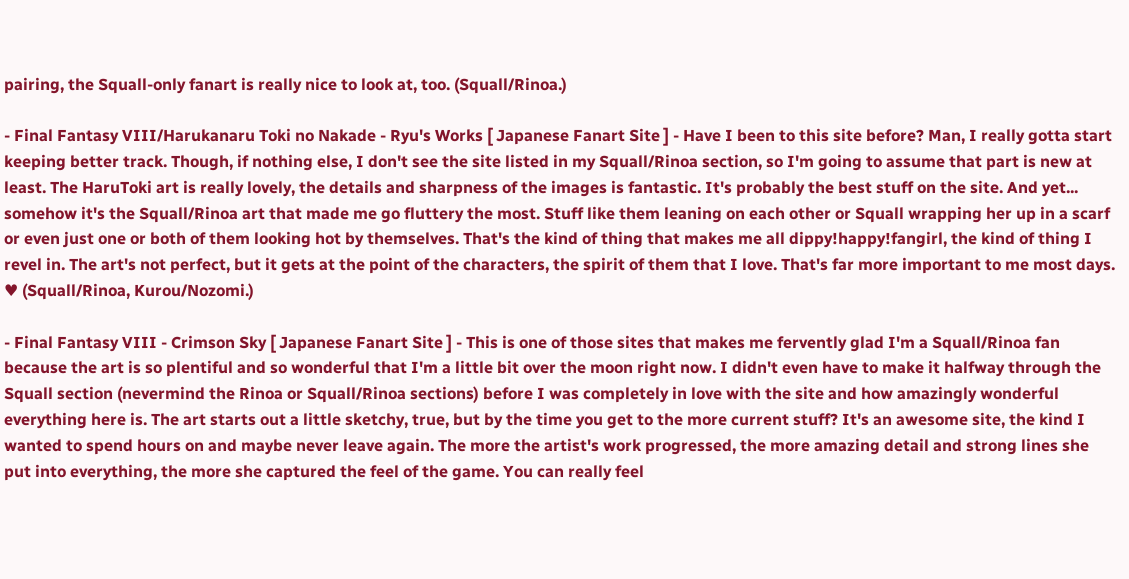pairing, the Squall-only fanart is really nice to look at, too. (Squall/Rinoa.)

- Final Fantasy VIII/Harukanaru Toki no Nakade - Ryu's Works [ Japanese Fanart Site ] - Have I been to this site before? Man, I really gotta start keeping better track. Though, if nothing else, I don't see the site listed in my Squall/Rinoa section, so I'm going to assume that part is new at least. The HaruToki art is really lovely, the details and sharpness of the images is fantastic. It's probably the best stuff on the site. And yet... somehow it's the Squall/Rinoa art that made me go fluttery the most. Stuff like them leaning on each other or Squall wrapping her up in a scarf or even just one or both of them looking hot by themselves. That's the kind of thing that makes me all dippy!happy!fangirl, the kind of thing I revel in. The art's not perfect, but it gets at the point of the characters, the spirit of them that I love. That's far more important to me most days. ♥ (Squall/Rinoa, Kurou/Nozomi.)

- Final Fantasy VIII - Crimson Sky [ Japanese Fanart Site ] - This is one of those sites that makes me fervently glad I'm a Squall/Rinoa fan because the art is so plentiful and so wonderful that I'm a little bit over the moon right now. I didn't even have to make it halfway through the Squall section (nevermind the Rinoa or Squall/Rinoa sections) before I was completely in love with the site and how amazingly wonderful everything here is. The art starts out a little sketchy, true, but by the time you get to the more current stuff? It's an awesome site, the kind I wanted to spend hours on and maybe never leave again. The more the artist's work progressed, the more amazing detail and strong lines she put into everything, the more she captured the feel of the game. You can really feel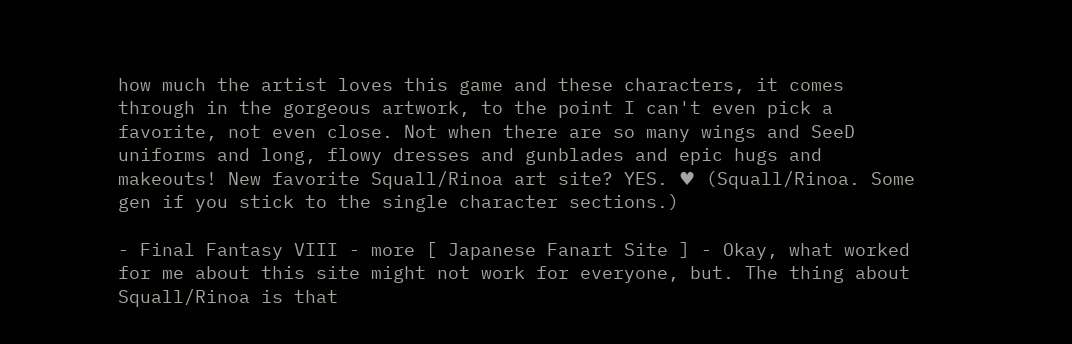how much the artist loves this game and these characters, it comes through in the gorgeous artwork, to the point I can't even pick a favorite, not even close. Not when there are so many wings and SeeD uniforms and long, flowy dresses and gunblades and epic hugs and makeouts! New favorite Squall/Rinoa art site? YES. ♥ (Squall/Rinoa. Some gen if you stick to the single character sections.)

- Final Fantasy VIII - more [ Japanese Fanart Site ] - Okay, what worked for me about this site might not work for everyone, but. The thing about Squall/Rinoa is that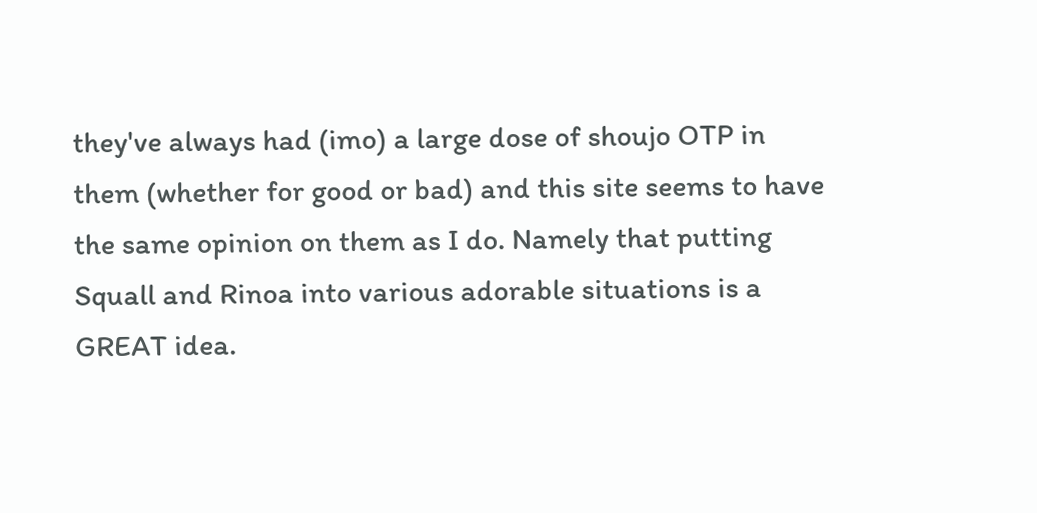they've always had (imo) a large dose of shoujo OTP in them (whether for good or bad) and this site seems to have the same opinion on them as I do. Namely that putting Squall and Rinoa into various adorable situations is a GREAT idea.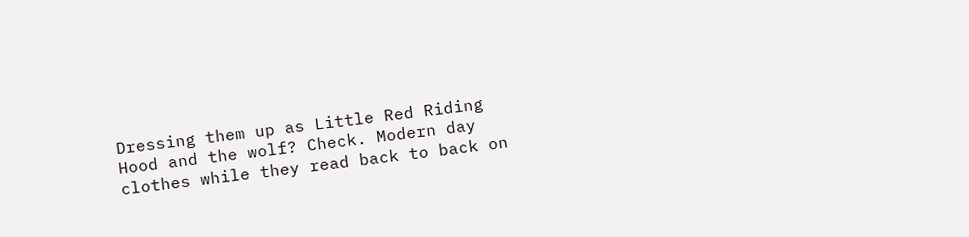Dressing them up as Little Red Riding Hood and the wolf? Check. Modern day clothes while they read back to back on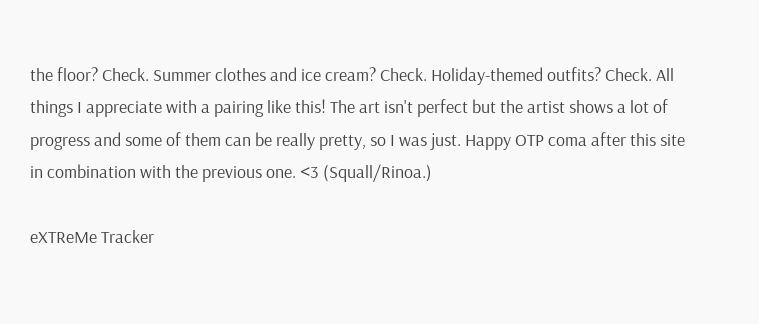the floor? Check. Summer clothes and ice cream? Check. Holiday-themed outfits? Check. All things I appreciate with a pairing like this! The art isn't perfect but the artist shows a lot of progress and some of them can be really pretty, so I was just. Happy OTP coma after this site in combination with the previous one. <3 (Squall/Rinoa.)

eXTReMe Tracker